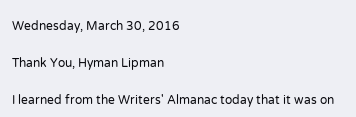Wednesday, March 30, 2016

Thank You, Hyman Lipman

I learned from the Writers' Almanac today that it was on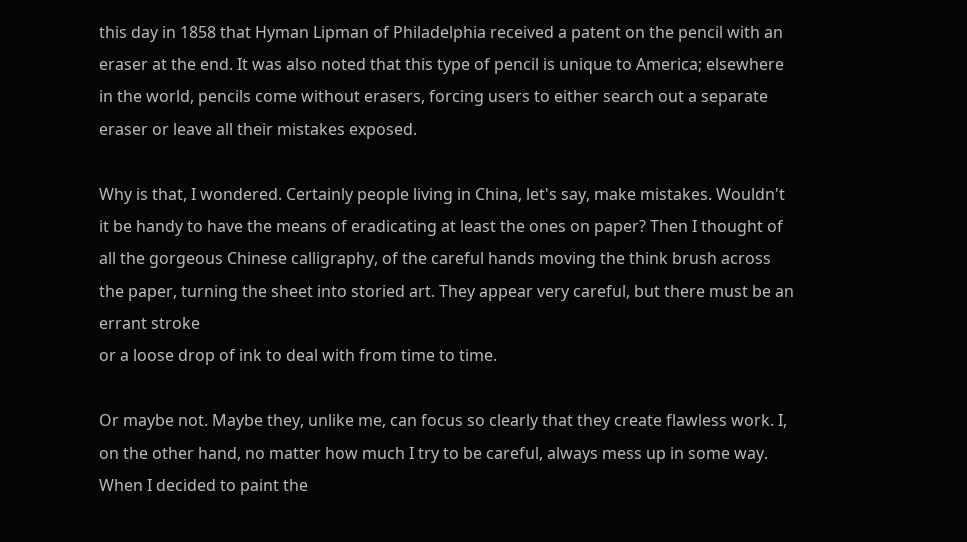this day in 1858 that Hyman Lipman of Philadelphia received a patent on the pencil with an eraser at the end. It was also noted that this type of pencil is unique to America; elsewhere in the world, pencils come without erasers, forcing users to either search out a separate eraser or leave all their mistakes exposed.

Why is that, I wondered. Certainly people living in China, let's say, make mistakes. Wouldn't it be handy to have the means of eradicating at least the ones on paper? Then I thought of all the gorgeous Chinese calligraphy, of the careful hands moving the think brush across the paper, turning the sheet into storied art. They appear very careful, but there must be an errant stroke
or a loose drop of ink to deal with from time to time.

Or maybe not. Maybe they, unlike me, can focus so clearly that they create flawless work. I, on the other hand, no matter how much I try to be careful, always mess up in some way. When I decided to paint the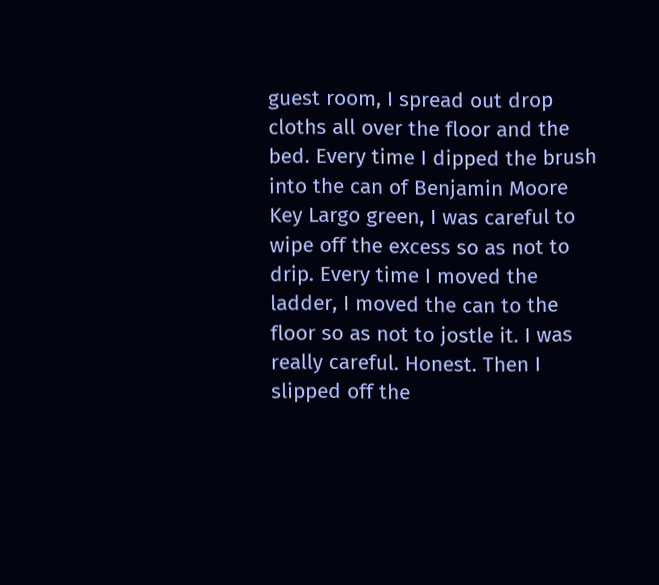guest room, I spread out drop cloths all over the floor and the bed. Every time I dipped the brush into the can of Benjamin Moore Key Largo green, I was careful to wipe off the excess so as not to drip. Every time I moved the ladder, I moved the can to the floor so as not to jostle it. I was really careful. Honest. Then I slipped off the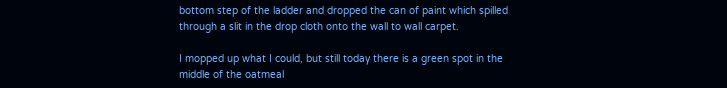bottom step of the ladder and dropped the can of paint which spilled through a slit in the drop cloth onto the wall to wall carpet.

I mopped up what I could, but still today there is a green spot in the middle of the oatmeal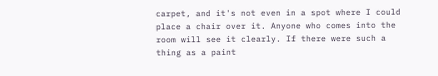carpet, and it's not even in a spot where I could place a chair over it. Anyone who comes into the room will see it clearly. If there were such a thing as a paint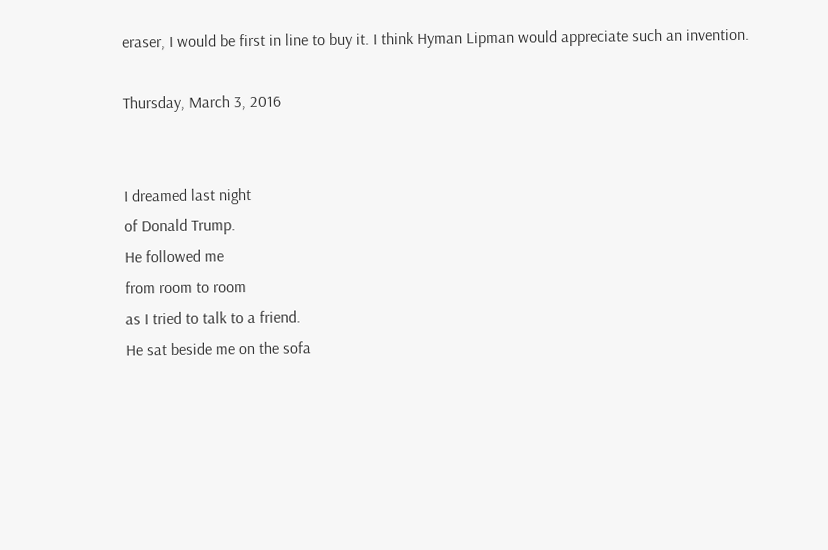eraser, I would be first in line to buy it. I think Hyman Lipman would appreciate such an invention.

Thursday, March 3, 2016


I dreamed last night
of Donald Trump.
He followed me
from room to room
as I tried to talk to a friend.
He sat beside me on the sofa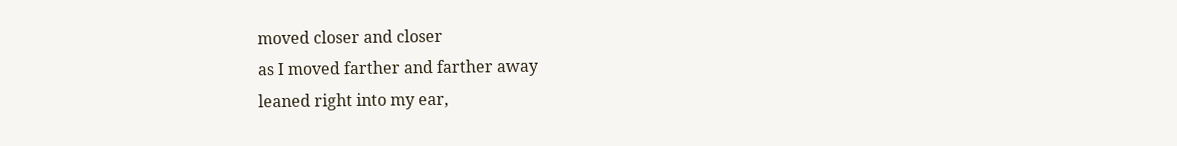moved closer and closer
as I moved farther and farther away
leaned right into my ear,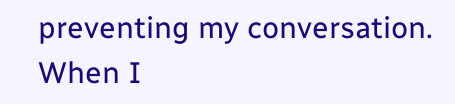preventing my conversation.
When I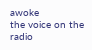awoke
the voice on the radio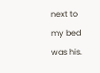next to my bed
was his.